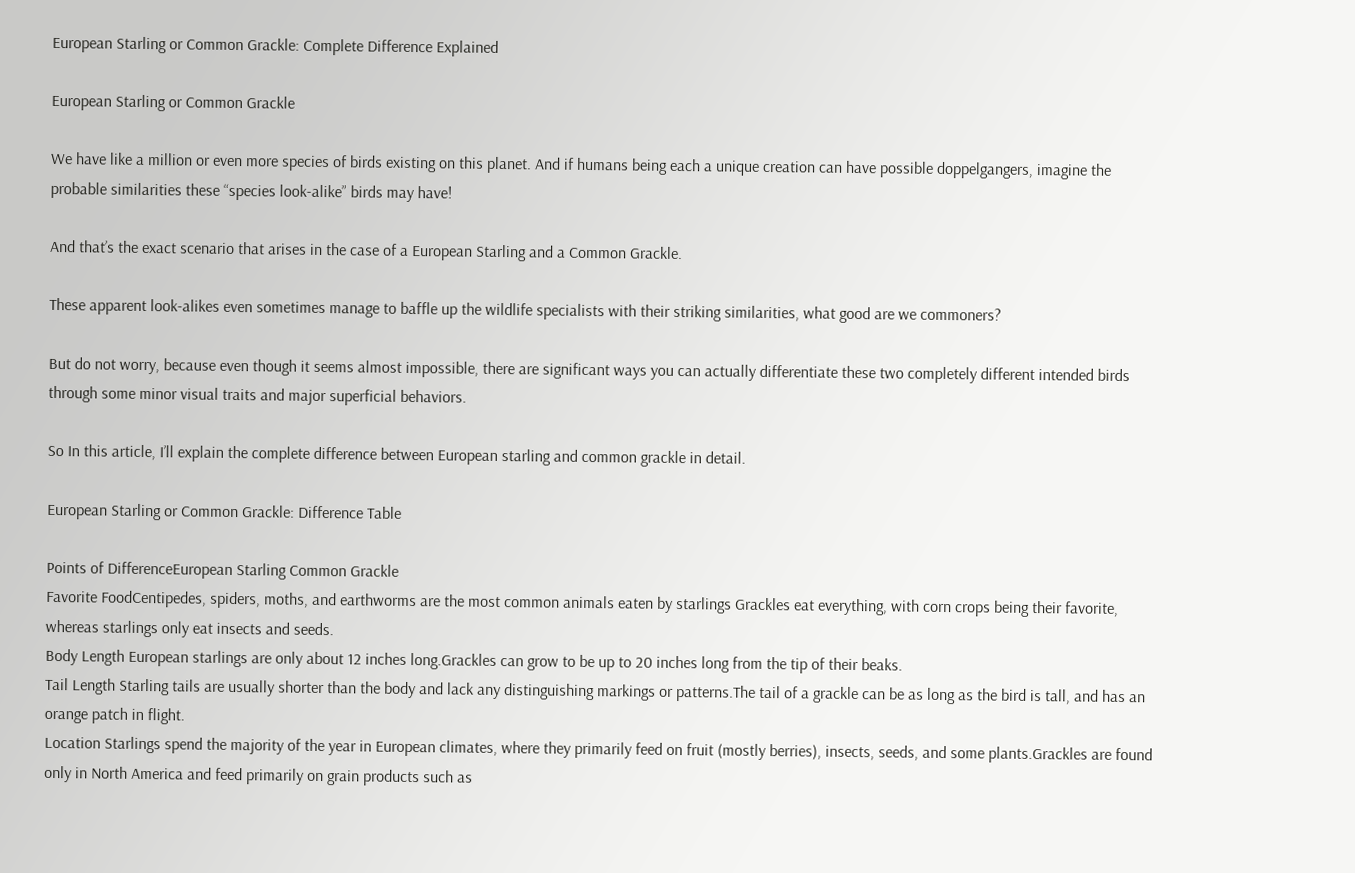European Starling or Common Grackle: Complete Difference Explained

European Starling or Common Grackle

We have like a million or even more species of birds existing on this planet. And if humans being each a unique creation can have possible doppelgangers, imagine the probable similarities these “species look-alike” birds may have!

And that’s the exact scenario that arises in the case of a European Starling and a Common Grackle.

These apparent look-alikes even sometimes manage to baffle up the wildlife specialists with their striking similarities, what good are we commoners?

But do not worry, because even though it seems almost impossible, there are significant ways you can actually differentiate these two completely different intended birds through some minor visual traits and major superficial behaviors.

So In this article, I’ll explain the complete difference between European starling and common grackle in detail.

European Starling or Common Grackle: Difference Table

Points of DifferenceEuropean Starling Common Grackle
Favorite FoodCentipedes, spiders, moths, and earthworms are the most common animals eaten by starlings Grackles eat everything, with corn crops being their favorite, whereas starlings only eat insects and seeds.
Body Length European starlings are only about 12 inches long.Grackles can grow to be up to 20 inches long from the tip of their beaks.
Tail Length Starling tails are usually shorter than the body and lack any distinguishing markings or patterns.The tail of a grackle can be as long as the bird is tall, and has an orange patch in flight.
Location Starlings spend the majority of the year in European climates, where they primarily feed on fruit (mostly berries), insects, seeds, and some plants.Grackles are found only in North America and feed primarily on grain products such as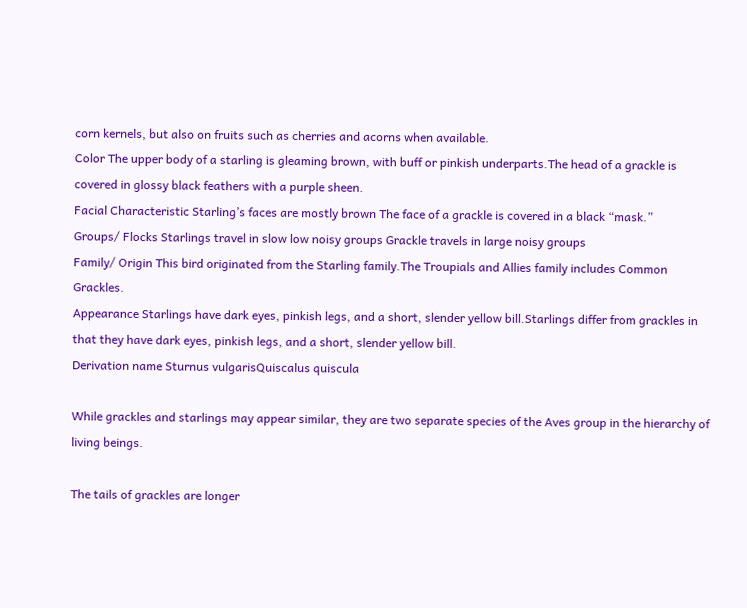corn kernels, but also on fruits such as cherries and acorns when available.
Color The upper body of a starling is gleaming brown, with buff or pinkish underparts.The head of a grackle is covered in glossy black feathers with a purple sheen.
Facial Characteristic Starling’s faces are mostly brown The face of a grackle is covered in a black “mask.”
Groups/ Flocks Starlings travel in slow low noisy groups Grackle travels in large noisy groups
Family/ Origin This bird originated from the Starling family.The Troupials and Allies family includes Common Grackles.
Appearance Starlings have dark eyes, pinkish legs, and a short, slender yellow bill.Starlings differ from grackles in that they have dark eyes, pinkish legs, and a short, slender yellow bill.
Derivation name Sturnus vulgarisQuiscalus quiscula

While grackles and starlings may appear similar, they are two separate species of the Aves group in the hierarchy of living beings.

The tails of grackles are longer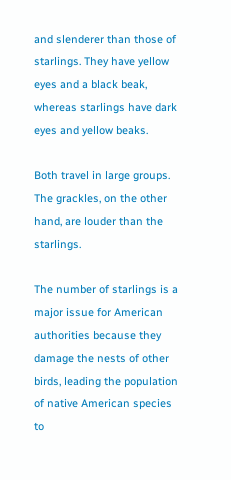and slenderer than those of starlings. They have yellow eyes and a black beak, whereas starlings have dark eyes and yellow beaks.

Both travel in large groups. The grackles, on the other hand, are louder than the starlings.

The number of starlings is a major issue for American authorities because they damage the nests of other birds, leading the population of native American species to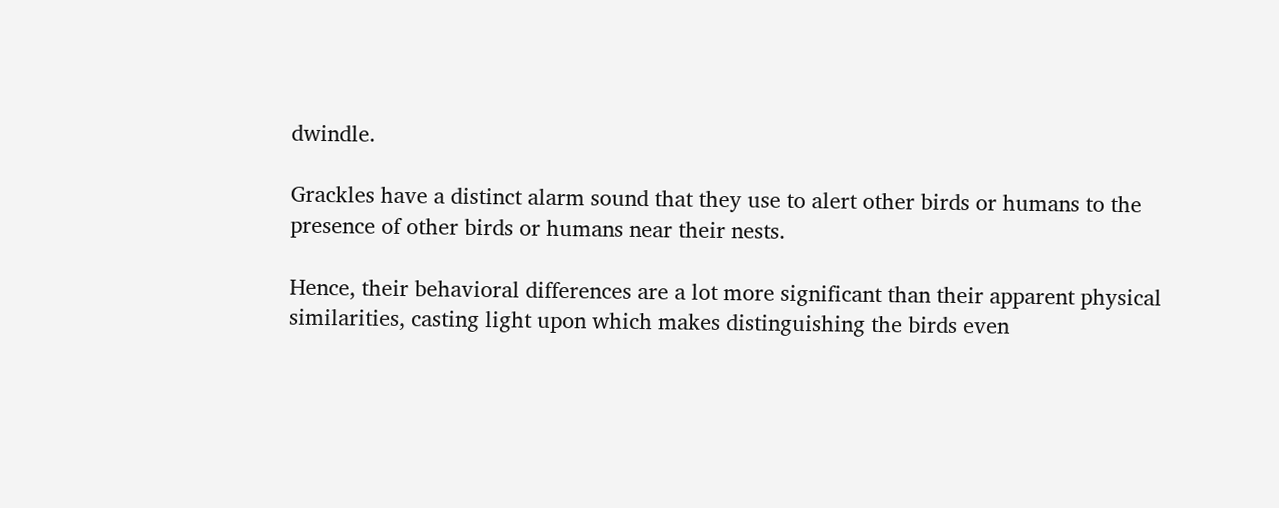dwindle.

Grackles have a distinct alarm sound that they use to alert other birds or humans to the presence of other birds or humans near their nests.

Hence, their behavioral differences are a lot more significant than their apparent physical similarities, casting light upon which makes distinguishing the birds even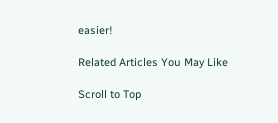easier!

Related Articles You May Like

Scroll to Top